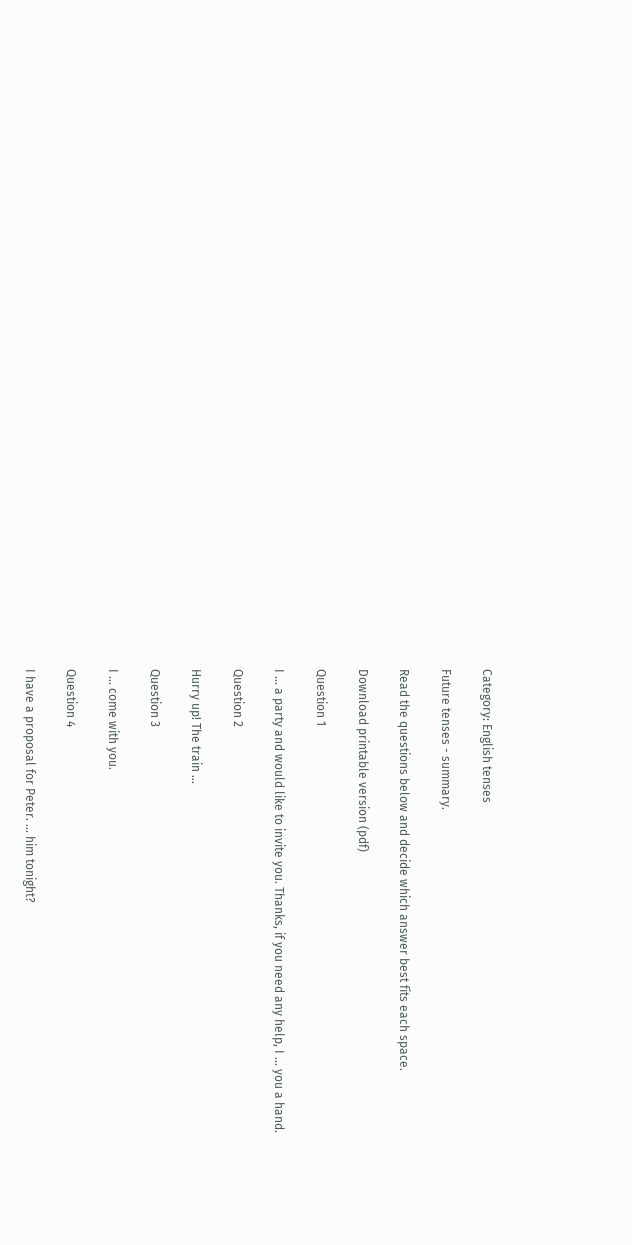Category: English tenses

Future tenses - summary.

Read the questions below and decide which answer best fits each space.

Download printable version (pdf)

Question 1

I ... a party and would like to invite you. Thanks, if you need any help, I ... you a hand.

Question 2

Hurry up! The train ...

Question 3

I ... come with you.

Question 4

I have a proposal for Peter. ... him tonight?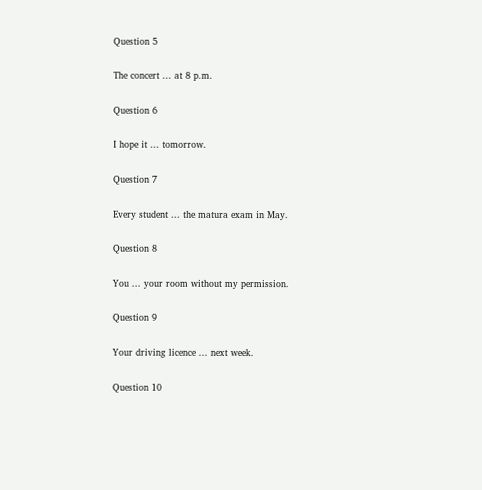Question 5

The concert ... at 8 p.m.

Question 6

I hope it ... tomorrow.

Question 7

Every student ... the matura exam in May.

Question 8

You ... your room without my permission.

Question 9

Your driving licence ... next week.

Question 10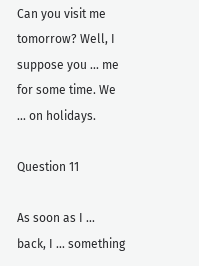Can you visit me tomorrow? Well, I suppose you ... me for some time. We ... on holidays.

Question 11

As soon as I ... back, I ... something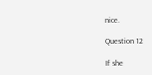nice.

Question 12

If she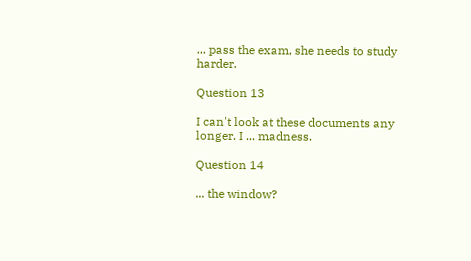... pass the exam, she needs to study harder.

Question 13

I can't look at these documents any longer. I ... madness.

Question 14

... the window?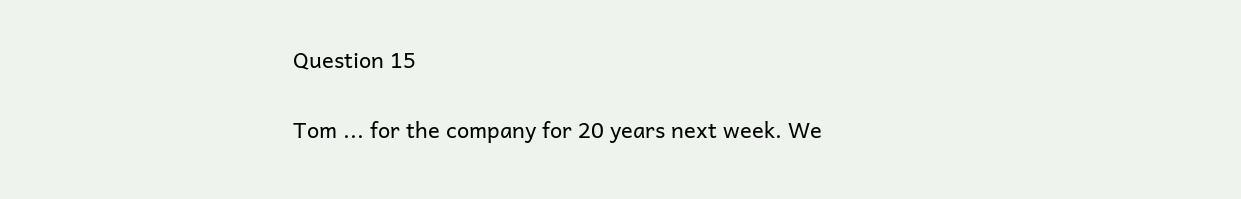Question 15

Tom ... for the company for 20 years next week. We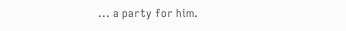... a party for him.